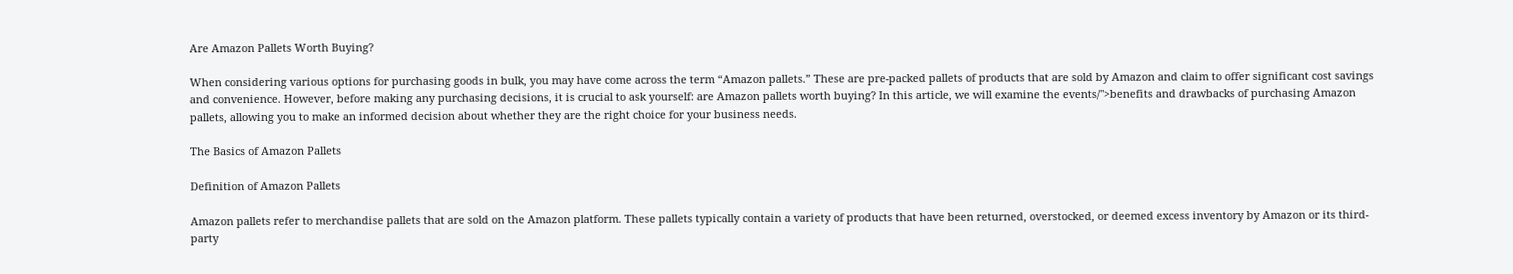Are Amazon Pallets Worth Buying?

When considering various options for purchasing goods in bulk, you may have come across the term “Amazon pallets.” These are pre-packed pallets of products that are sold by Amazon and claim to offer significant cost savings and convenience. However, before making any purchasing decisions, it is crucial to ask yourself: are Amazon pallets worth buying? In this article, we will examine the events/">benefits and drawbacks of purchasing Amazon pallets, allowing you to make an informed decision about whether they are the right choice for your business needs.

The Basics of Amazon Pallets

Definition of Amazon Pallets

Amazon pallets refer to merchandise pallets that are sold on the Amazon platform. These pallets typically contain a variety of products that have been returned, overstocked, or deemed excess inventory by Amazon or its third-party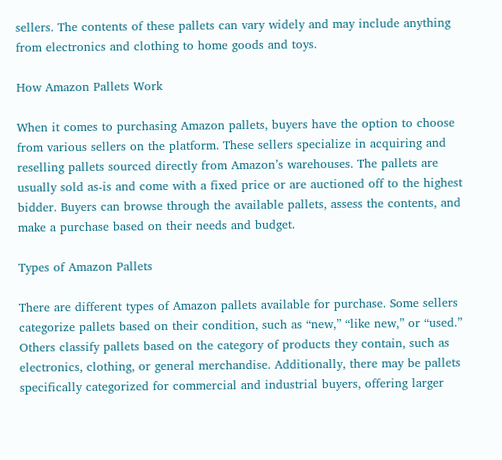sellers. The contents of these pallets can vary widely and may include anything from electronics and clothing to home goods and toys.

How Amazon Pallets Work

When it comes to purchasing Amazon pallets, buyers have the option to choose from various sellers on the platform. These sellers specialize in acquiring and reselling pallets sourced directly from Amazon’s warehouses. The pallets are usually sold as-is and come with a fixed price or are auctioned off to the highest bidder. Buyers can browse through the available pallets, assess the contents, and make a purchase based on their needs and budget.

Types of Amazon Pallets

There are different types of Amazon pallets available for purchase. Some sellers categorize pallets based on their condition, such as “new,” “like new,” or “used.” Others classify pallets based on the category of products they contain, such as electronics, clothing, or general merchandise. Additionally, there may be pallets specifically categorized for commercial and industrial buyers, offering larger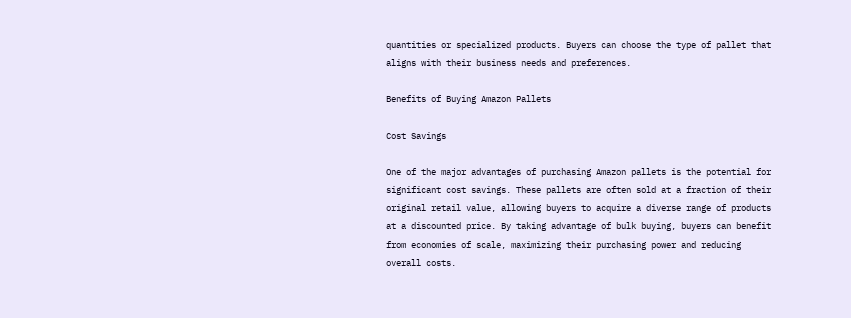quantities or specialized products. Buyers can choose the type of pallet that aligns with their business needs and preferences.

Benefits of Buying Amazon Pallets

Cost Savings

One of the major advantages of purchasing Amazon pallets is the potential for significant cost savings. These pallets are often sold at a fraction of their original retail value, allowing buyers to acquire a diverse range of products at a discounted price. By taking advantage of bulk buying, buyers can benefit from economies of scale, maximizing their purchasing power and reducing overall costs.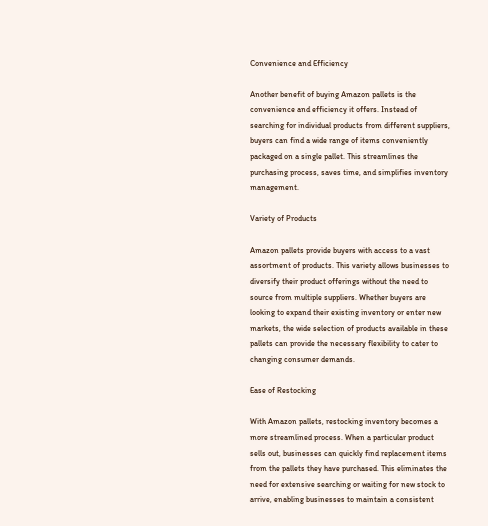Convenience and Efficiency

Another benefit of buying Amazon pallets is the convenience and efficiency it offers. Instead of searching for individual products from different suppliers, buyers can find a wide range of items conveniently packaged on a single pallet. This streamlines the purchasing process, saves time, and simplifies inventory management.

Variety of Products

Amazon pallets provide buyers with access to a vast assortment of products. This variety allows businesses to diversify their product offerings without the need to source from multiple suppliers. Whether buyers are looking to expand their existing inventory or enter new markets, the wide selection of products available in these pallets can provide the necessary flexibility to cater to changing consumer demands.

Ease of Restocking

With Amazon pallets, restocking inventory becomes a more streamlined process. When a particular product sells out, businesses can quickly find replacement items from the pallets they have purchased. This eliminates the need for extensive searching or waiting for new stock to arrive, enabling businesses to maintain a consistent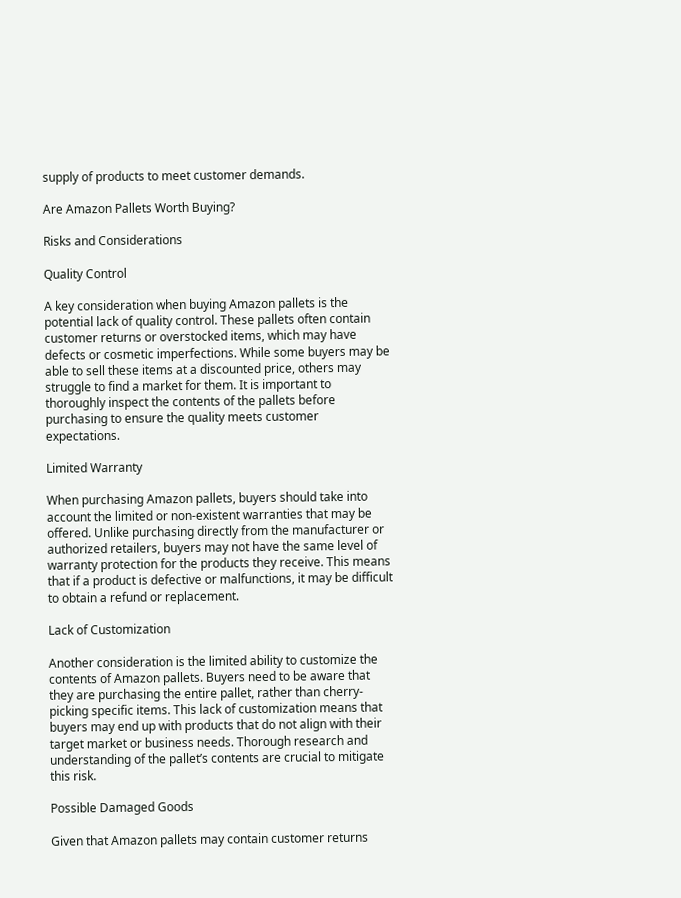supply of products to meet customer demands.

Are Amazon Pallets Worth Buying?

Risks and Considerations

Quality Control

A key consideration when buying Amazon pallets is the potential lack of quality control. These pallets often contain customer returns or overstocked items, which may have defects or cosmetic imperfections. While some buyers may be able to sell these items at a discounted price, others may struggle to find a market for them. It is important to thoroughly inspect the contents of the pallets before purchasing to ensure the quality meets customer expectations.

Limited Warranty

When purchasing Amazon pallets, buyers should take into account the limited or non-existent warranties that may be offered. Unlike purchasing directly from the manufacturer or authorized retailers, buyers may not have the same level of warranty protection for the products they receive. This means that if a product is defective or malfunctions, it may be difficult to obtain a refund or replacement.

Lack of Customization

Another consideration is the limited ability to customize the contents of Amazon pallets. Buyers need to be aware that they are purchasing the entire pallet, rather than cherry-picking specific items. This lack of customization means that buyers may end up with products that do not align with their target market or business needs. Thorough research and understanding of the pallet’s contents are crucial to mitigate this risk.

Possible Damaged Goods

Given that Amazon pallets may contain customer returns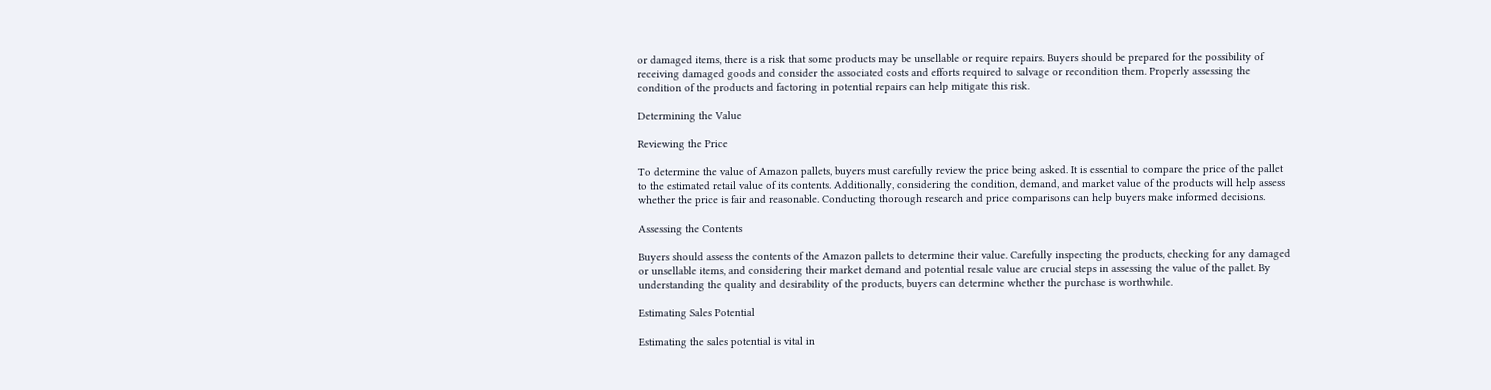or damaged items, there is a risk that some products may be unsellable or require repairs. Buyers should be prepared for the possibility of receiving damaged goods and consider the associated costs and efforts required to salvage or recondition them. Properly assessing the condition of the products and factoring in potential repairs can help mitigate this risk.

Determining the Value

Reviewing the Price

To determine the value of Amazon pallets, buyers must carefully review the price being asked. It is essential to compare the price of the pallet to the estimated retail value of its contents. Additionally, considering the condition, demand, and market value of the products will help assess whether the price is fair and reasonable. Conducting thorough research and price comparisons can help buyers make informed decisions.

Assessing the Contents

Buyers should assess the contents of the Amazon pallets to determine their value. Carefully inspecting the products, checking for any damaged or unsellable items, and considering their market demand and potential resale value are crucial steps in assessing the value of the pallet. By understanding the quality and desirability of the products, buyers can determine whether the purchase is worthwhile.

Estimating Sales Potential

Estimating the sales potential is vital in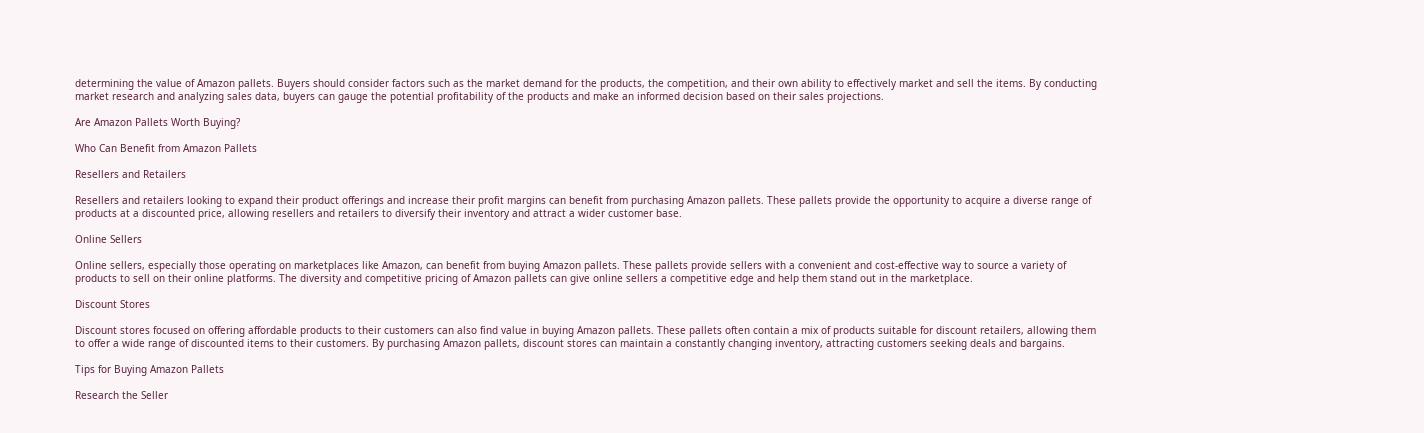determining the value of Amazon pallets. Buyers should consider factors such as the market demand for the products, the competition, and their own ability to effectively market and sell the items. By conducting market research and analyzing sales data, buyers can gauge the potential profitability of the products and make an informed decision based on their sales projections.

Are Amazon Pallets Worth Buying?

Who Can Benefit from Amazon Pallets

Resellers and Retailers

Resellers and retailers looking to expand their product offerings and increase their profit margins can benefit from purchasing Amazon pallets. These pallets provide the opportunity to acquire a diverse range of products at a discounted price, allowing resellers and retailers to diversify their inventory and attract a wider customer base.

Online Sellers

Online sellers, especially those operating on marketplaces like Amazon, can benefit from buying Amazon pallets. These pallets provide sellers with a convenient and cost-effective way to source a variety of products to sell on their online platforms. The diversity and competitive pricing of Amazon pallets can give online sellers a competitive edge and help them stand out in the marketplace.

Discount Stores

Discount stores focused on offering affordable products to their customers can also find value in buying Amazon pallets. These pallets often contain a mix of products suitable for discount retailers, allowing them to offer a wide range of discounted items to their customers. By purchasing Amazon pallets, discount stores can maintain a constantly changing inventory, attracting customers seeking deals and bargains.

Tips for Buying Amazon Pallets

Research the Seller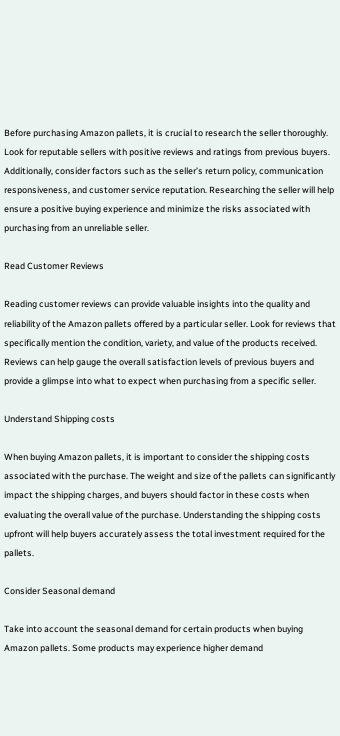Before purchasing Amazon pallets, it is crucial to research the seller thoroughly. Look for reputable sellers with positive reviews and ratings from previous buyers. Additionally, consider factors such as the seller’s return policy, communication responsiveness, and customer service reputation. Researching the seller will help ensure a positive buying experience and minimize the risks associated with purchasing from an unreliable seller.

Read Customer Reviews

Reading customer reviews can provide valuable insights into the quality and reliability of the Amazon pallets offered by a particular seller. Look for reviews that specifically mention the condition, variety, and value of the products received. Reviews can help gauge the overall satisfaction levels of previous buyers and provide a glimpse into what to expect when purchasing from a specific seller.

Understand Shipping costs

When buying Amazon pallets, it is important to consider the shipping costs associated with the purchase. The weight and size of the pallets can significantly impact the shipping charges, and buyers should factor in these costs when evaluating the overall value of the purchase. Understanding the shipping costs upfront will help buyers accurately assess the total investment required for the pallets.

Consider Seasonal demand

Take into account the seasonal demand for certain products when buying Amazon pallets. Some products may experience higher demand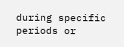during specific periods or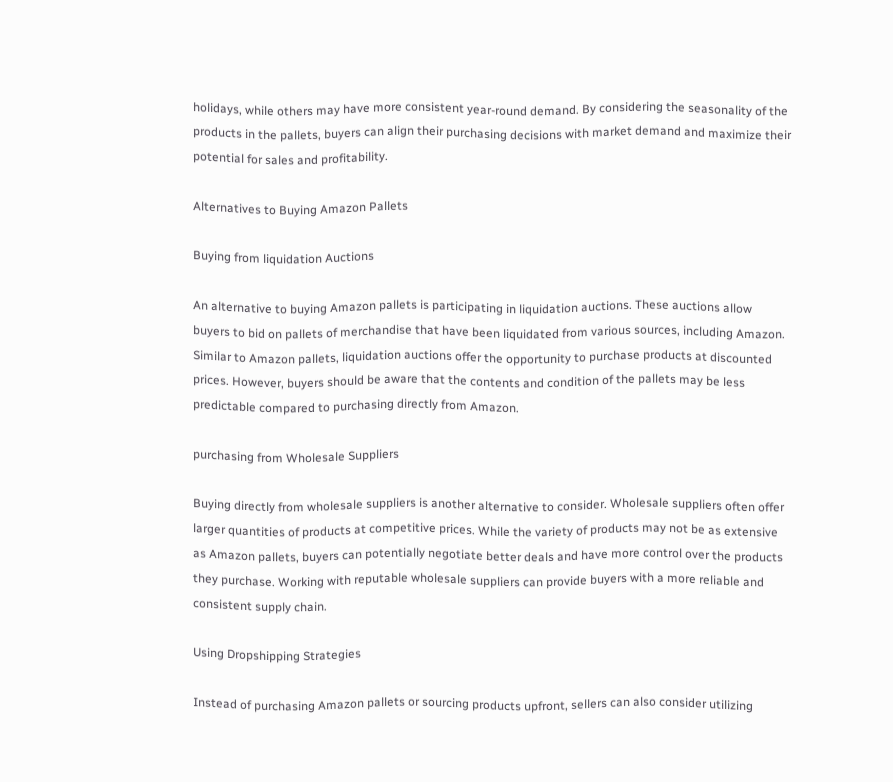holidays, while others may have more consistent year-round demand. By considering the seasonality of the products in the pallets, buyers can align their purchasing decisions with market demand and maximize their potential for sales and profitability.

Alternatives to Buying Amazon Pallets

Buying from liquidation Auctions

An alternative to buying Amazon pallets is participating in liquidation auctions. These auctions allow buyers to bid on pallets of merchandise that have been liquidated from various sources, including Amazon. Similar to Amazon pallets, liquidation auctions offer the opportunity to purchase products at discounted prices. However, buyers should be aware that the contents and condition of the pallets may be less predictable compared to purchasing directly from Amazon.

purchasing from Wholesale Suppliers

Buying directly from wholesale suppliers is another alternative to consider. Wholesale suppliers often offer larger quantities of products at competitive prices. While the variety of products may not be as extensive as Amazon pallets, buyers can potentially negotiate better deals and have more control over the products they purchase. Working with reputable wholesale suppliers can provide buyers with a more reliable and consistent supply chain.

Using Dropshipping Strategies

Instead of purchasing Amazon pallets or sourcing products upfront, sellers can also consider utilizing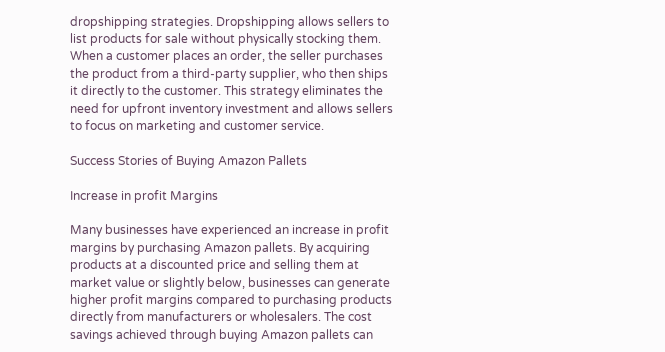dropshipping strategies. Dropshipping allows sellers to list products for sale without physically stocking them. When a customer places an order, the seller purchases the product from a third-party supplier, who then ships it directly to the customer. This strategy eliminates the need for upfront inventory investment and allows sellers to focus on marketing and customer service.

Success Stories of Buying Amazon Pallets

Increase in profit Margins

Many businesses have experienced an increase in profit margins by purchasing Amazon pallets. By acquiring products at a discounted price and selling them at market value or slightly below, businesses can generate higher profit margins compared to purchasing products directly from manufacturers or wholesalers. The cost savings achieved through buying Amazon pallets can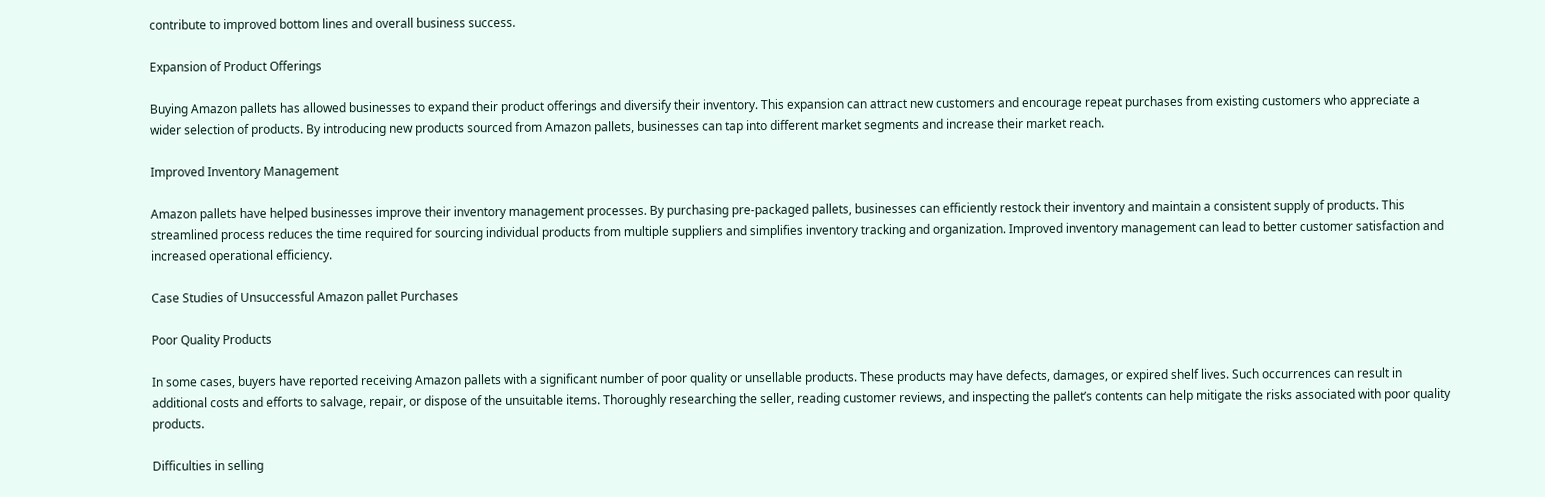contribute to improved bottom lines and overall business success.

Expansion of Product Offerings

Buying Amazon pallets has allowed businesses to expand their product offerings and diversify their inventory. This expansion can attract new customers and encourage repeat purchases from existing customers who appreciate a wider selection of products. By introducing new products sourced from Amazon pallets, businesses can tap into different market segments and increase their market reach.

Improved Inventory Management

Amazon pallets have helped businesses improve their inventory management processes. By purchasing pre-packaged pallets, businesses can efficiently restock their inventory and maintain a consistent supply of products. This streamlined process reduces the time required for sourcing individual products from multiple suppliers and simplifies inventory tracking and organization. Improved inventory management can lead to better customer satisfaction and increased operational efficiency.

Case Studies of Unsuccessful Amazon pallet Purchases

Poor Quality Products

In some cases, buyers have reported receiving Amazon pallets with a significant number of poor quality or unsellable products. These products may have defects, damages, or expired shelf lives. Such occurrences can result in additional costs and efforts to salvage, repair, or dispose of the unsuitable items. Thoroughly researching the seller, reading customer reviews, and inspecting the pallet’s contents can help mitigate the risks associated with poor quality products.

Difficulties in selling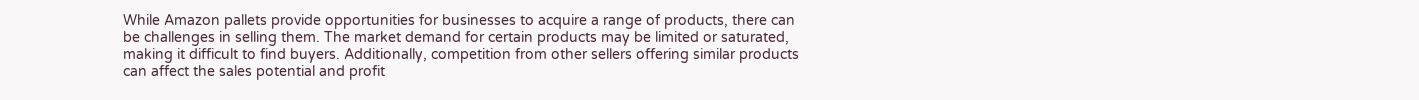While Amazon pallets provide opportunities for businesses to acquire a range of products, there can be challenges in selling them. The market demand for certain products may be limited or saturated, making it difficult to find buyers. Additionally, competition from other sellers offering similar products can affect the sales potential and profit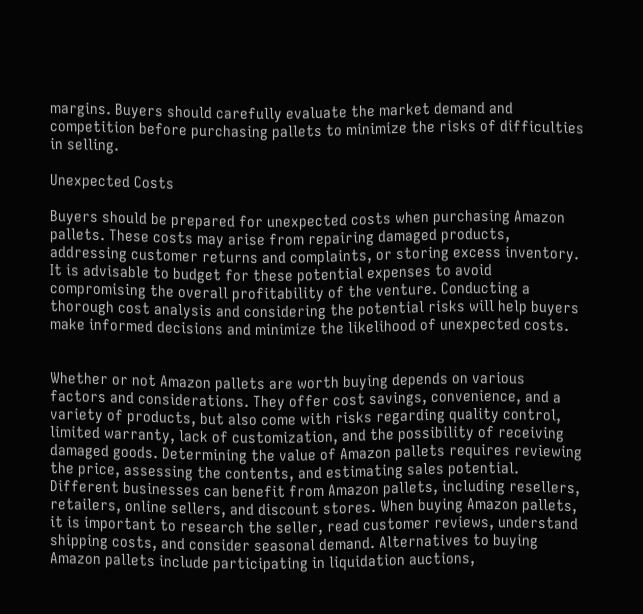margins. Buyers should carefully evaluate the market demand and competition before purchasing pallets to minimize the risks of difficulties in selling.

Unexpected Costs

Buyers should be prepared for unexpected costs when purchasing Amazon pallets. These costs may arise from repairing damaged products, addressing customer returns and complaints, or storing excess inventory. It is advisable to budget for these potential expenses to avoid compromising the overall profitability of the venture. Conducting a thorough cost analysis and considering the potential risks will help buyers make informed decisions and minimize the likelihood of unexpected costs.


Whether or not Amazon pallets are worth buying depends on various factors and considerations. They offer cost savings, convenience, and a variety of products, but also come with risks regarding quality control, limited warranty, lack of customization, and the possibility of receiving damaged goods. Determining the value of Amazon pallets requires reviewing the price, assessing the contents, and estimating sales potential. Different businesses can benefit from Amazon pallets, including resellers, retailers, online sellers, and discount stores. When buying Amazon pallets, it is important to research the seller, read customer reviews, understand shipping costs, and consider seasonal demand. Alternatives to buying Amazon pallets include participating in liquidation auctions,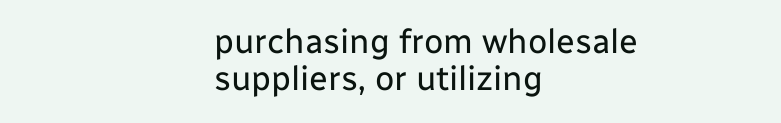purchasing from wholesale suppliers, or utilizing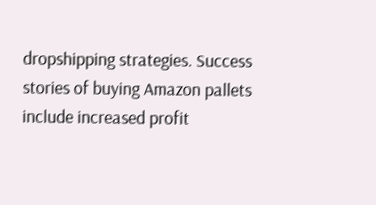dropshipping strategies. Success stories of buying Amazon pallets include increased profit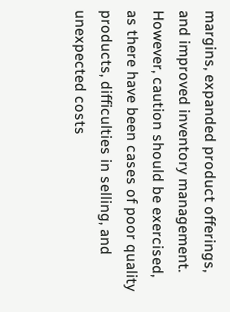margins, expanded product offerings, and improved inventory management. However, caution should be exercised, as there have been cases of poor quality products, difficulties in selling, and unexpected costs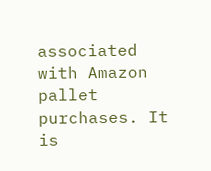associated with Amazon pallet purchases. It is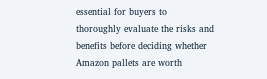essential for buyers to thoroughly evaluate the risks and benefits before deciding whether Amazon pallets are worth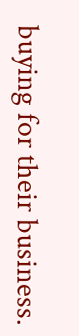buying for their business.